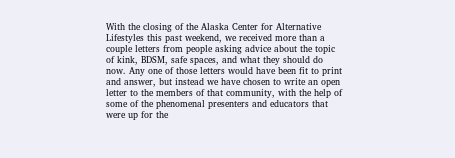With the closing of the Alaska Center for Alternative Lifestyles this past weekend, we received more than a couple letters from people asking advice about the topic of kink, BDSM, safe spaces, and what they should do now. Any one of those letters would have been fit to print and answer, but instead we have chosen to write an open letter to the members of that community, with the help of some of the phenomenal presenters and educators that were up for the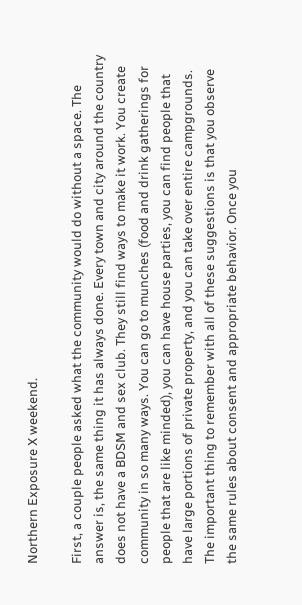Northern Exposure X weekend.

First, a couple people asked what the community would do without a space. The answer is, the same thing it has always done. Every town and city around the country does not have a BDSM and sex club. They still find ways to make it work. You create community in so many ways. You can go to munches (food and drink gatherings for people that are like minded), you can have house parties, you can find people that have large portions of private property, and you can take over entire campgrounds. The important thing to remember with all of these suggestions is that you observe the same rules about consent and appropriate behavior. Once you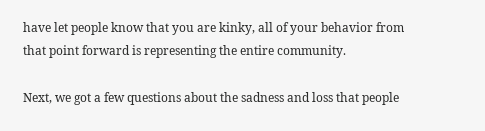have let people know that you are kinky, all of your behavior from that point forward is representing the entire community.

Next, we got a few questions about the sadness and loss that people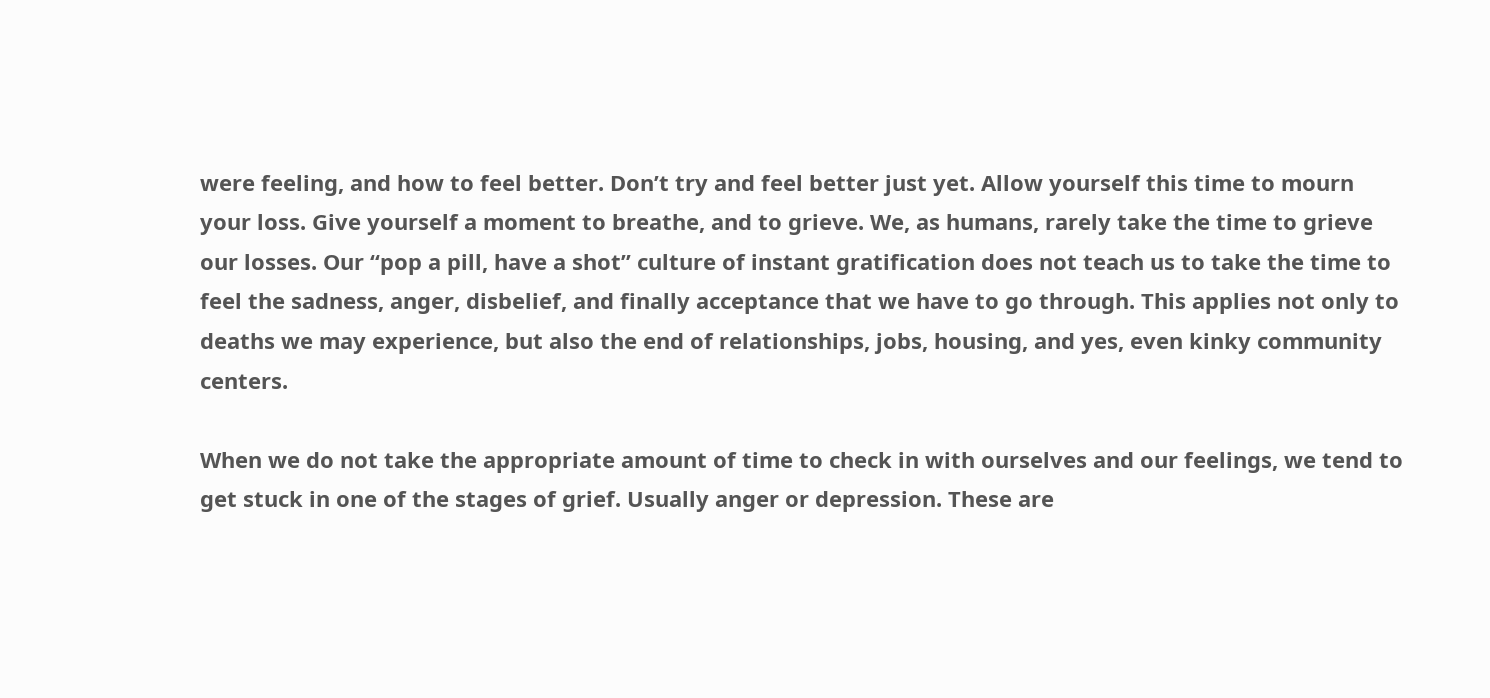were feeling, and how to feel better. Don’t try and feel better just yet. Allow yourself this time to mourn your loss. Give yourself a moment to breathe, and to grieve. We, as humans, rarely take the time to grieve our losses. Our “pop a pill, have a shot” culture of instant gratification does not teach us to take the time to feel the sadness, anger, disbelief, and finally acceptance that we have to go through. This applies not only to deaths we may experience, but also the end of relationships, jobs, housing, and yes, even kinky community centers.

When we do not take the appropriate amount of time to check in with ourselves and our feelings, we tend to get stuck in one of the stages of grief. Usually anger or depression. These are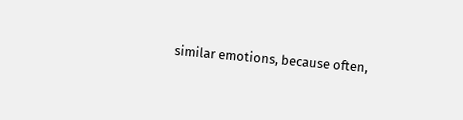similar emotions, because often,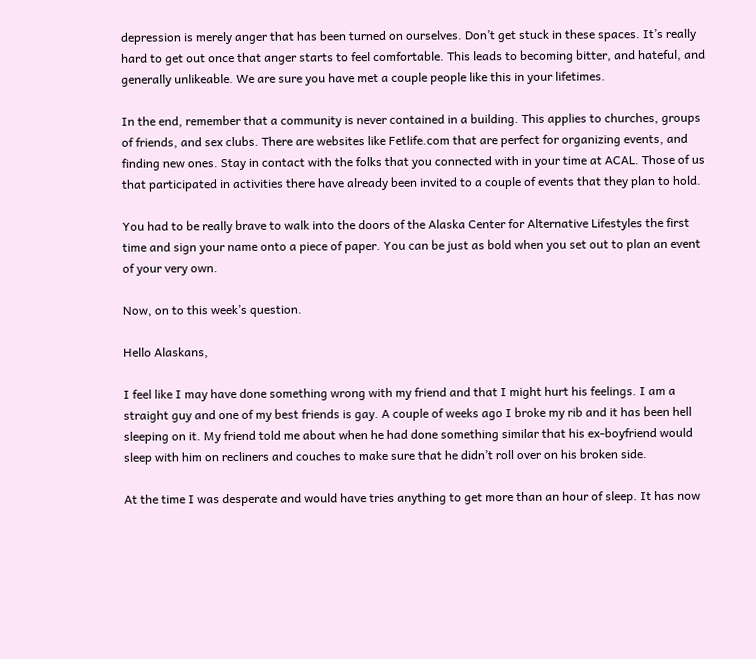depression is merely anger that has been turned on ourselves. Don’t get stuck in these spaces. It’s really hard to get out once that anger starts to feel comfortable. This leads to becoming bitter, and hateful, and generally unlikeable. We are sure you have met a couple people like this in your lifetimes.

In the end, remember that a community is never contained in a building. This applies to churches, groups of friends, and sex clubs. There are websites like Fetlife.com that are perfect for organizing events, and finding new ones. Stay in contact with the folks that you connected with in your time at ACAL. Those of us that participated in activities there have already been invited to a couple of events that they plan to hold.

You had to be really brave to walk into the doors of the Alaska Center for Alternative Lifestyles the first time and sign your name onto a piece of paper. You can be just as bold when you set out to plan an event of your very own.

Now, on to this week’s question.

Hello Alaskans,

I feel like I may have done something wrong with my friend and that I might hurt his feelings. I am a straight guy and one of my best friends is gay. A couple of weeks ago I broke my rib and it has been hell sleeping on it. My friend told me about when he had done something similar that his ex-boyfriend would sleep with him on recliners and couches to make sure that he didn’t roll over on his broken side.

At the time I was desperate and would have tries anything to get more than an hour of sleep. It has now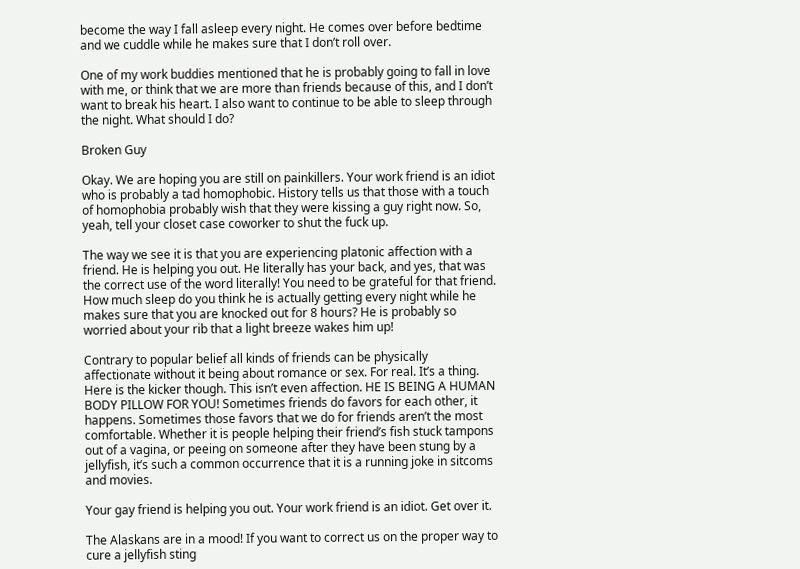become the way I fall asleep every night. He comes over before bedtime and we cuddle while he makes sure that I don’t roll over.

One of my work buddies mentioned that he is probably going to fall in love with me, or think that we are more than friends because of this, and I don’t want to break his heart. I also want to continue to be able to sleep through the night. What should I do?

Broken Guy

Okay. We are hoping you are still on painkillers. Your work friend is an idiot who is probably a tad homophobic. History tells us that those with a touch of homophobia probably wish that they were kissing a guy right now. So, yeah, tell your closet case coworker to shut the fuck up.

The way we see it is that you are experiencing platonic affection with a friend. He is helping you out. He literally has your back, and yes, that was the correct use of the word literally! You need to be grateful for that friend. How much sleep do you think he is actually getting every night while he makes sure that you are knocked out for 8 hours? He is probably so worried about your rib that a light breeze wakes him up!

Contrary to popular belief all kinds of friends can be physically affectionate without it being about romance or sex. For real. It’s a thing. Here is the kicker though. This isn’t even affection. HE IS BEING A HUMAN BODY PILLOW FOR YOU! Sometimes friends do favors for each other, it happens. Sometimes those favors that we do for friends aren’t the most comfortable. Whether it is people helping their friend’s fish stuck tampons out of a vagina, or peeing on someone after they have been stung by a jellyfish, it’s such a common occurrence that it is a running joke in sitcoms and movies.

Your gay friend is helping you out. Your work friend is an idiot. Get over it.

The Alaskans are in a mood! If you want to correct us on the proper way to cure a jellyfish sting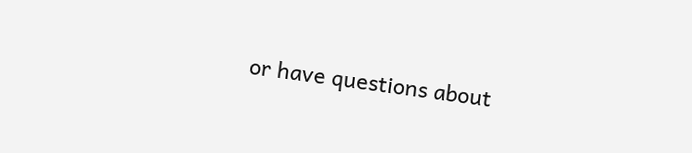or have questions about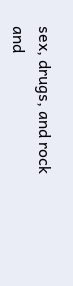sex, drugs, and rock and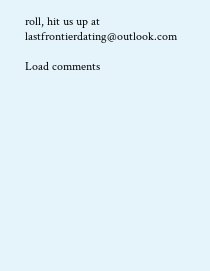roll, hit us up at lastfrontierdating@outlook.com

Load comments